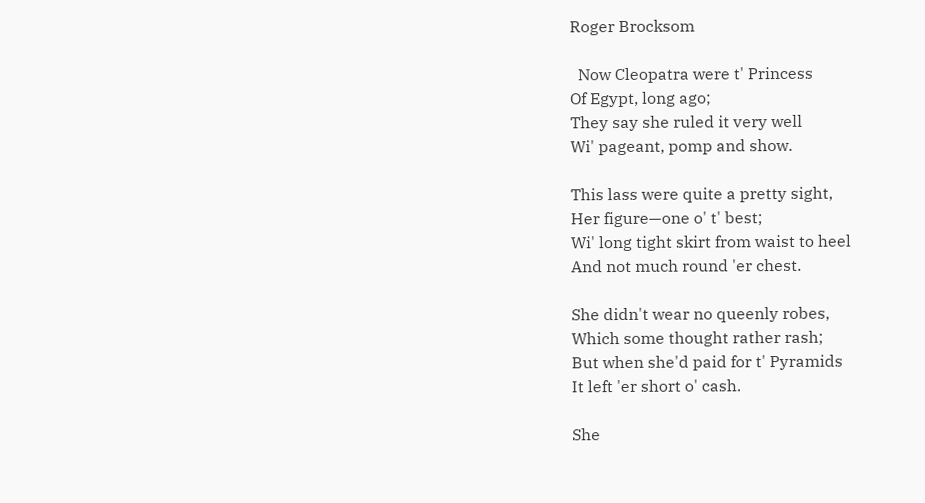Roger Brocksom

  Now Cleopatra were t' Princess
Of Egypt, long ago;
They say she ruled it very well
Wi' pageant, pomp and show.

This lass were quite a pretty sight,
Her figure—one o' t' best;
Wi' long tight skirt from waist to heel
And not much round 'er chest.

She didn't wear no queenly robes,
Which some thought rather rash;
But when she'd paid for t' Pyramids
It left 'er short o' cash.

She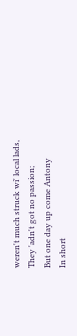weren't much struck wi' local lads,
They 'adn't got no passion;
But one day up come Antony
In short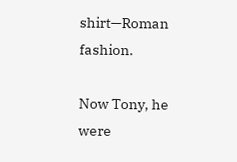shirt—Roman fashion.

Now Tony, he were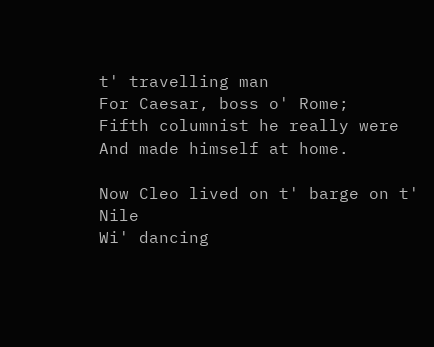t' travelling man
For Caesar, boss o' Rome;
Fifth columnist he really were
And made himself at home.

Now Cleo lived on t' barge on t' Nile
Wi' dancing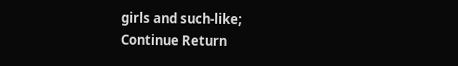girls and such-like;
Continue Return